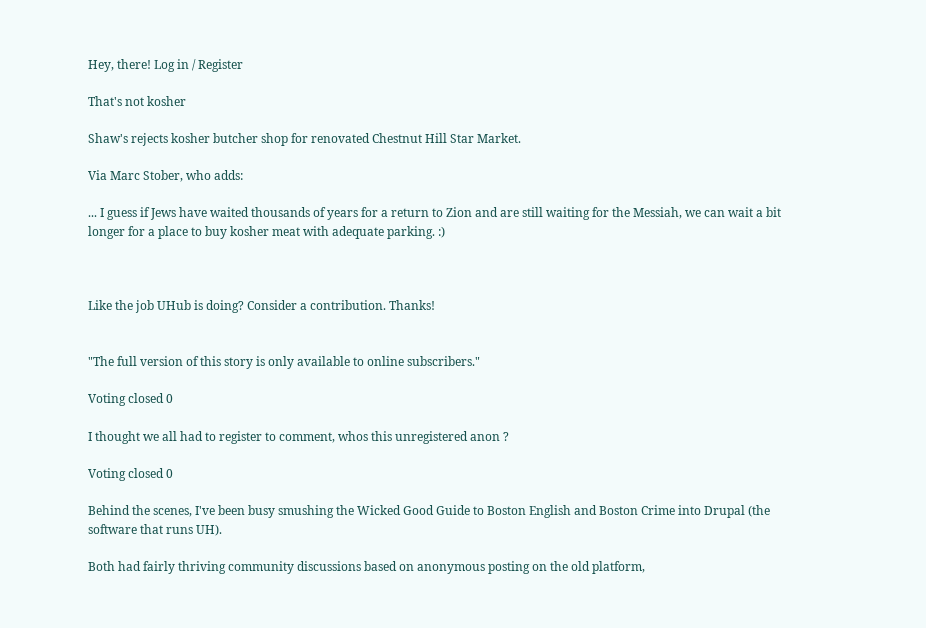Hey, there! Log in / Register

That's not kosher

Shaw's rejects kosher butcher shop for renovated Chestnut Hill Star Market.

Via Marc Stober, who adds:

... I guess if Jews have waited thousands of years for a return to Zion and are still waiting for the Messiah, we can wait a bit longer for a place to buy kosher meat with adequate parking. :)



Like the job UHub is doing? Consider a contribution. Thanks!


"The full version of this story is only available to online subscribers."

Voting closed 0

I thought we all had to register to comment, whos this unregistered anon ?

Voting closed 0

Behind the scenes, I've been busy smushing the Wicked Good Guide to Boston English and Boston Crime into Drupal (the software that runs UH).

Both had fairly thriving community discussions based on anonymous posting on the old platform,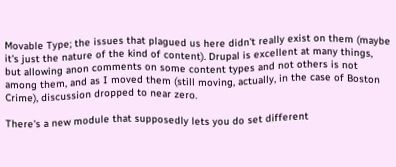Movable Type; the issues that plagued us here didn't really exist on them (maybe it's just the nature of the kind of content). Drupal is excellent at many things, but allowing anon comments on some content types and not others is not among them, and as I moved them (still moving, actually, in the case of Boston Crime), discussion dropped to near zero.

There's a new module that supposedly lets you do set different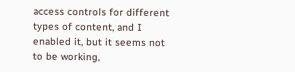access controls for different types of content, and I enabled it, but it seems not to be working,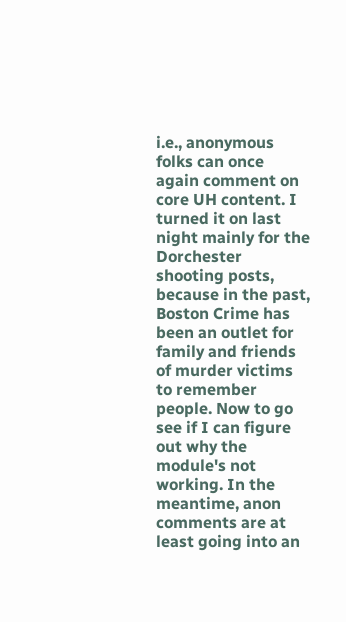i.e., anonymous folks can once again comment on core UH content. I turned it on last night mainly for the Dorchester shooting posts, because in the past, Boston Crime has been an outlet for family and friends of murder victims to remember people. Now to go see if I can figure out why the module's not working. In the meantime, anon comments are at least going into an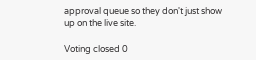approval queue so they don't just show up on the live site.

Voting closed 0